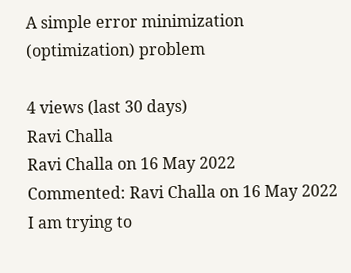A simple error minimization (optimization) problem

4 views (last 30 days)
Ravi Challa
Ravi Challa on 16 May 2022
Commented: Ravi Challa on 16 May 2022
I am trying to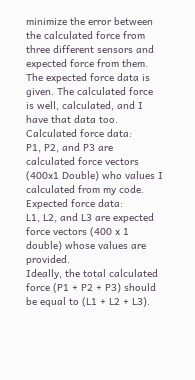minimize the error between the calculated force from three different sensors and expected force from them.
The expected force data is given. The calculated force is well, calculated, and I have that data too.
Calculated force data:
P1, P2, and P3 are calculated force vectors (400x1 Double) who values I calculated from my code.
Expected force data:
L1, L2, and L3 are expected force vectors (400 x 1 double) whose values are provided.
Ideally, the total calculated force (P1 + P2 + P3) should be equal to (L1 + L2 + L3).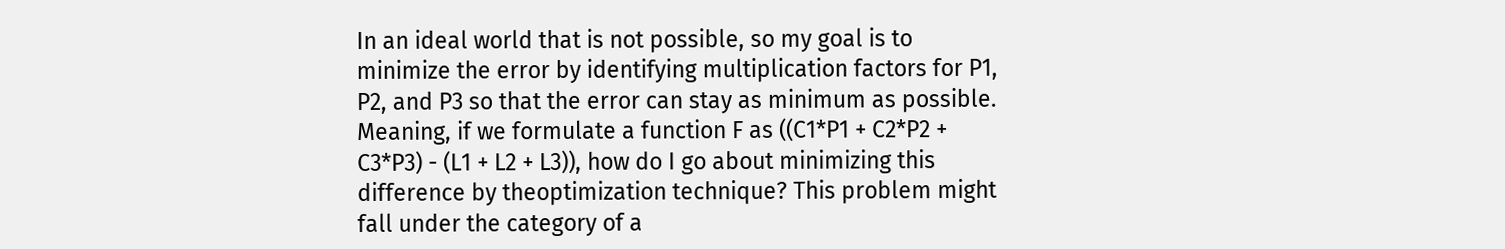In an ideal world that is not possible, so my goal is to minimize the error by identifying multiplication factors for P1, P2, and P3 so that the error can stay as minimum as possible.
Meaning, if we formulate a function F as ((C1*P1 + C2*P2 + C3*P3) - (L1 + L2 + L3)), how do I go about minimizing this difference by theoptimization technique? This problem might fall under the category of a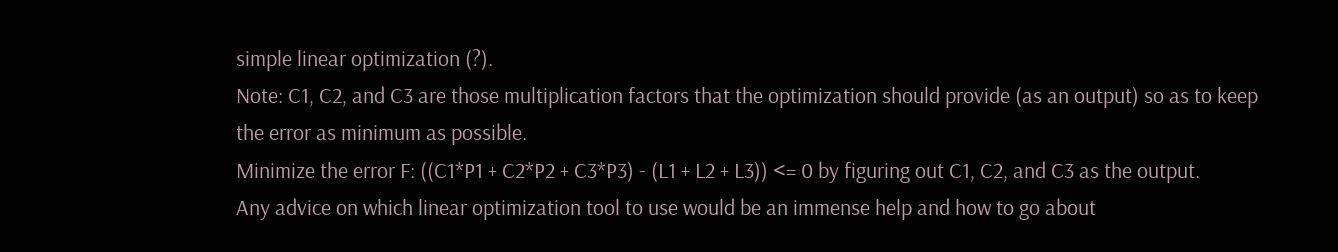simple linear optimization (?).
Note: C1, C2, and C3 are those multiplication factors that the optimization should provide (as an output) so as to keep the error as minimum as possible.
Minimize the error F: ((C1*P1 + C2*P2 + C3*P3) - (L1 + L2 + L3)) <= 0 by figuring out C1, C2, and C3 as the output.
Any advice on which linear optimization tool to use would be an immense help and how to go about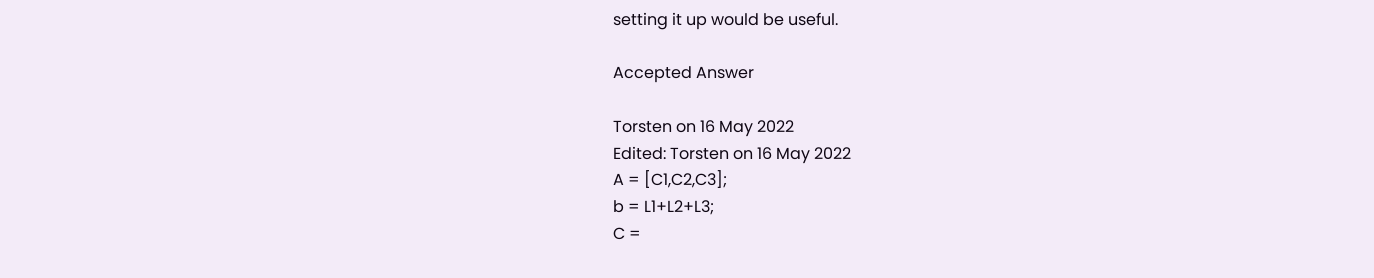setting it up would be useful.

Accepted Answer

Torsten on 16 May 2022
Edited: Torsten on 16 May 2022
A = [C1,C2,C3];
b = L1+L2+L3;
C =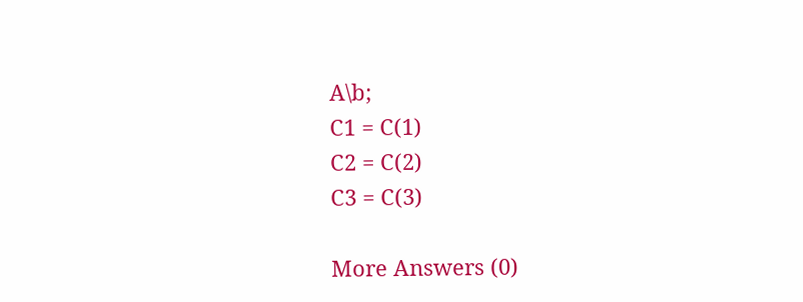A\b;
C1 = C(1)
C2 = C(2)
C3 = C(3)

More Answers (0)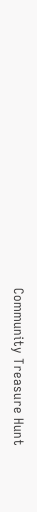Community Treasure Hunt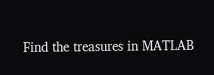Find the treasures in MATLAB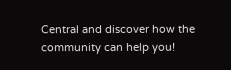Central and discover how the community can help you!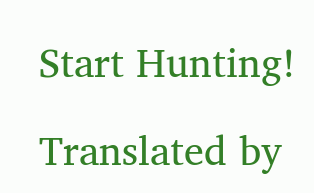Start Hunting!

Translated by